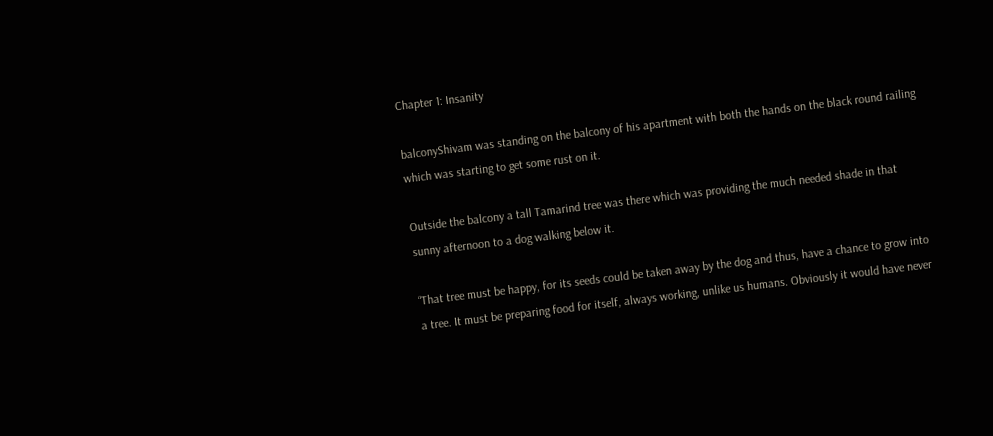Chapter 1: Insanity

balconyShivam was standing on the balcony of his apartment with both the hands on the black round railing which was starting to get some rust on it.

Outside the balcony a tall Tamarind tree was there which was providing the much needed shade in that sunny afternoon to a dog walking below it.

“That tree must be happy, for its seeds could be taken away by the dog and thus, have a chance to grow into a tree. It must be preparing food for itself, always working, unlike us humans. Obviously it would have never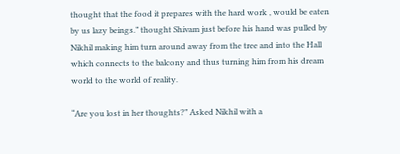thought that the food it prepares with the hard work , would be eaten by us lazy beings.” thought Shivam just before his hand was pulled by Nikhil making him turn around away from the tree and into the Hall which connects to the balcony and thus turning him from his dream world to the world of reality.

“Are you lost in her thoughts?” Asked Nikhil with a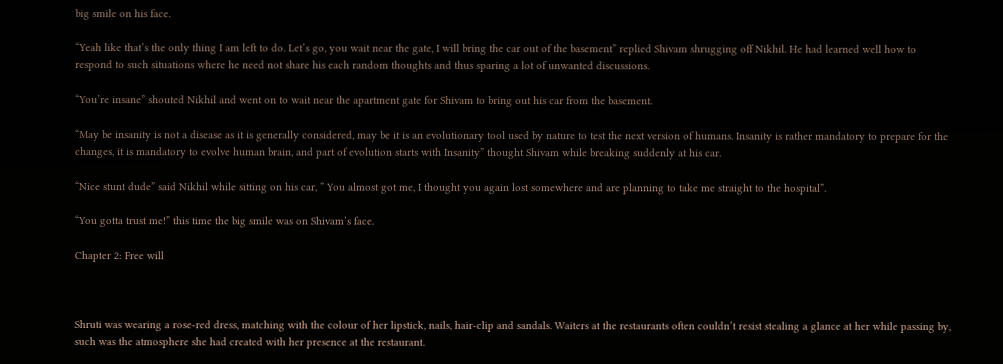big smile on his face.

“Yeah like that’s the only thing I am left to do. Let’s go, you wait near the gate, I will bring the car out of the basement” replied Shivam shrugging off Nikhil. He had learned well how to respond to such situations where he need not share his each random thoughts and thus sparing a lot of unwanted discussions.

“You’re insane” shouted Nikhil and went on to wait near the apartment gate for Shivam to bring out his car from the basement.

“May be insanity is not a disease as it is generally considered, may be it is an evolutionary tool used by nature to test the next version of humans. Insanity is rather mandatory to prepare for the changes, it is mandatory to evolve human brain, and part of evolution starts with Insanity” thought Shivam while breaking suddenly at his car.

“Nice stunt dude” said Nikhil while sitting on his car, ” You almost got me, I thought you again lost somewhere and are planning to take me straight to the hospital”.

“You gotta trust me!” this time the big smile was on Shivam’s face.

Chapter 2: Free will



Shruti was wearing a rose-red dress, matching with the colour of her lipstick, nails, hair-clip and sandals. Waiters at the restaurants often couldn’t resist stealing a glance at her while passing by, such was the atmosphere she had created with her presence at the restaurant.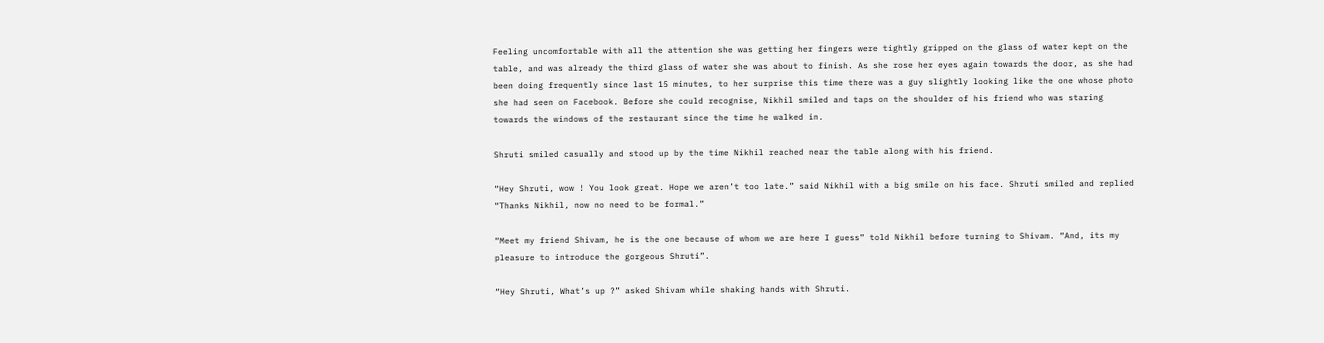Feeling uncomfortable with all the attention she was getting her fingers were tightly gripped on the glass of water kept on the table, and was already the third glass of water she was about to finish. As she rose her eyes again towards the door, as she had been doing frequently since last 15 minutes, to her surprise this time there was a guy slightly looking like the one whose photo she had seen on Facebook. Before she could recognise, Nikhil smiled and taps on the shoulder of his friend who was staring towards the windows of the restaurant since the time he walked in.

Shruti smiled casually and stood up by the time Nikhil reached near the table along with his friend.

“Hey Shruti, wow ! You look great. Hope we aren’t too late.” said Nikhil with a big smile on his face. Shruti smiled and replied “Thanks Nikhil, now no need to be formal.”

“Meet my friend Shivam, he is the one because of whom we are here I guess” told Nikhil before turning to Shivam. “And, its my pleasure to introduce the gorgeous Shruti”.

“Hey Shruti, What’s up ?” asked Shivam while shaking hands with Shruti.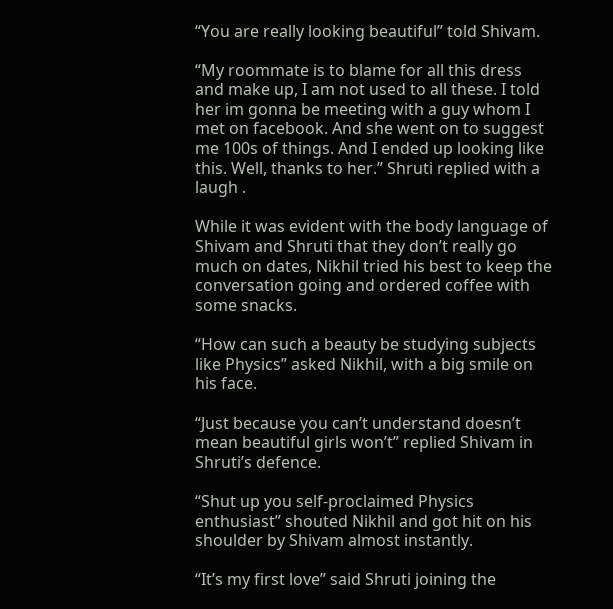“You are really looking beautiful” told Shivam.

“My roommate is to blame for all this dress and make up, I am not used to all these. I told her im gonna be meeting with a guy whom I met on facebook. And she went on to suggest me 100s of things. And I ended up looking like this. Well, thanks to her.” Shruti replied with a laugh .

While it was evident with the body language of Shivam and Shruti that they don’t really go much on dates, Nikhil tried his best to keep the conversation going and ordered coffee with some snacks.

“How can such a beauty be studying subjects like Physics” asked Nikhil, with a big smile on his face.

“Just because you can’t understand doesn’t mean beautiful girls won’t” replied Shivam in Shruti’s defence.

“Shut up you self-proclaimed Physics enthusiast” shouted Nikhil and got hit on his shoulder by Shivam almost instantly.

“It’s my first love” said Shruti joining the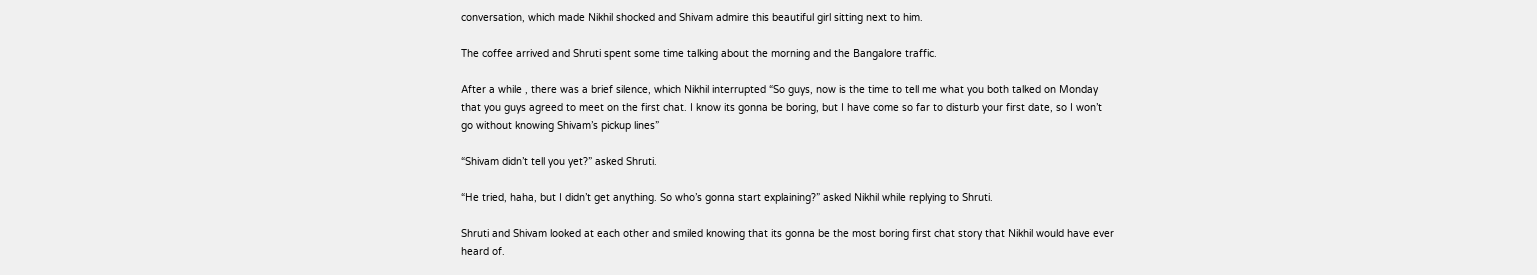conversation, which made Nikhil shocked and Shivam admire this beautiful girl sitting next to him.

The coffee arrived and Shruti spent some time talking about the morning and the Bangalore traffic.

After a while , there was a brief silence, which Nikhil interrupted “So guys, now is the time to tell me what you both talked on Monday that you guys agreed to meet on the first chat. I know its gonna be boring, but I have come so far to disturb your first date, so I won’t go without knowing Shivam’s pickup lines”

“Shivam didn’t tell you yet?” asked Shruti.

“He tried, haha, but I didn’t get anything. So who’s gonna start explaining?” asked Nikhil while replying to Shruti.

Shruti and Shivam looked at each other and smiled knowing that its gonna be the most boring first chat story that Nikhil would have ever heard of.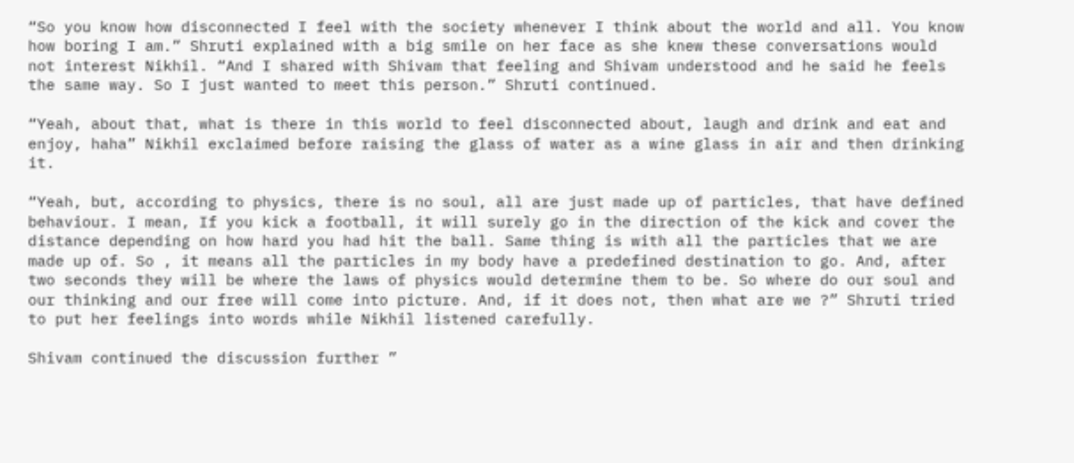“So you know how disconnected I feel with the society whenever I think about the world and all. You know how boring I am.” Shruti explained with a big smile on her face as she knew these conversations would not interest Nikhil. “And I shared with Shivam that feeling and Shivam understood and he said he feels the same way. So I just wanted to meet this person.” Shruti continued.

“Yeah, about that, what is there in this world to feel disconnected about, laugh and drink and eat and enjoy, haha” Nikhil exclaimed before raising the glass of water as a wine glass in air and then drinking it.

“Yeah, but, according to physics, there is no soul, all are just made up of particles, that have defined behaviour. I mean, If you kick a football, it will surely go in the direction of the kick and cover the distance depending on how hard you had hit the ball. Same thing is with all the particles that we are made up of. So , it means all the particles in my body have a predefined destination to go. And, after two seconds they will be where the laws of physics would determine them to be. So where do our soul and our thinking and our free will come into picture. And, if it does not, then what are we ?” Shruti tried to put her feelings into words while Nikhil listened carefully.

Shivam continued the discussion further ”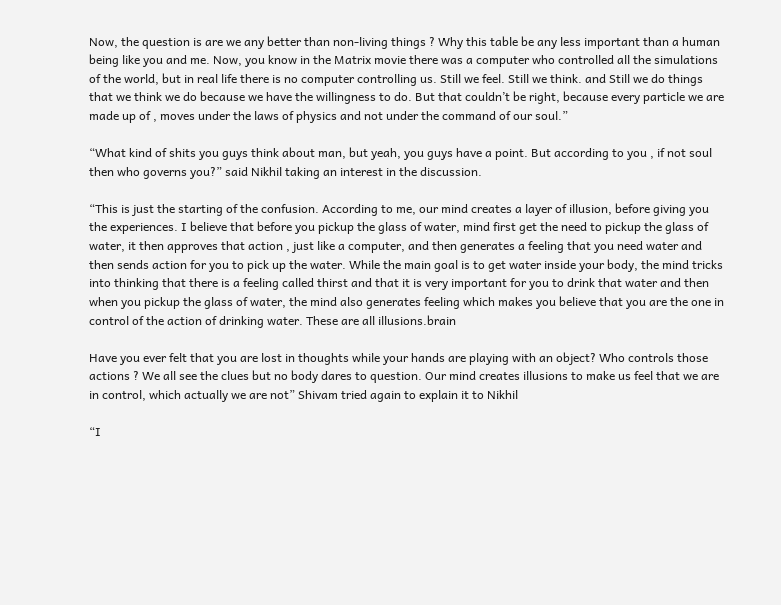Now, the question is are we any better than non-living things ? Why this table be any less important than a human being like you and me. Now, you know in the Matrix movie there was a computer who controlled all the simulations of the world, but in real life there is no computer controlling us. Still we feel. Still we think. and Still we do things that we think we do because we have the willingness to do. But that couldn’t be right, because every particle we are made up of , moves under the laws of physics and not under the command of our soul.”

“What kind of shits you guys think about man, but yeah, you guys have a point. But according to you , if not soul then who governs you?” said Nikhil taking an interest in the discussion.

“This is just the starting of the confusion. According to me, our mind creates a layer of illusion, before giving you the experiences. I believe that before you pickup the glass of water, mind first get the need to pickup the glass of water, it then approves that action , just like a computer, and then generates a feeling that you need water and then sends action for you to pick up the water. While the main goal is to get water inside your body, the mind tricks into thinking that there is a feeling called thirst and that it is very important for you to drink that water and then when you pickup the glass of water, the mind also generates feeling which makes you believe that you are the one in control of the action of drinking water. These are all illusions.brain

Have you ever felt that you are lost in thoughts while your hands are playing with an object? Who controls those actions ? We all see the clues but no body dares to question. Our mind creates illusions to make us feel that we are in control, which actually we are not” Shivam tried again to explain it to Nikhil

“I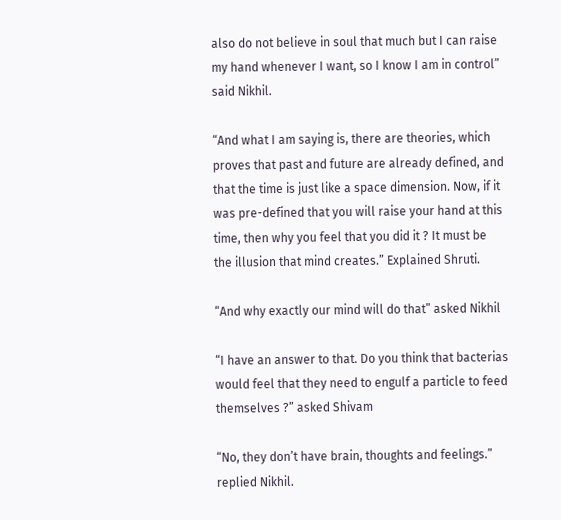also do not believe in soul that much but I can raise my hand whenever I want, so I know I am in control” said Nikhil.

“And what I am saying is, there are theories, which proves that past and future are already defined, and that the time is just like a space dimension. Now, if it was pre-defined that you will raise your hand at this time, then why you feel that you did it ? It must be the illusion that mind creates.” Explained Shruti.

“And why exactly our mind will do that” asked Nikhil

“I have an answer to that. Do you think that bacterias would feel that they need to engulf a particle to feed themselves ?” asked Shivam

“No, they don’t have brain, thoughts and feelings.” replied Nikhil.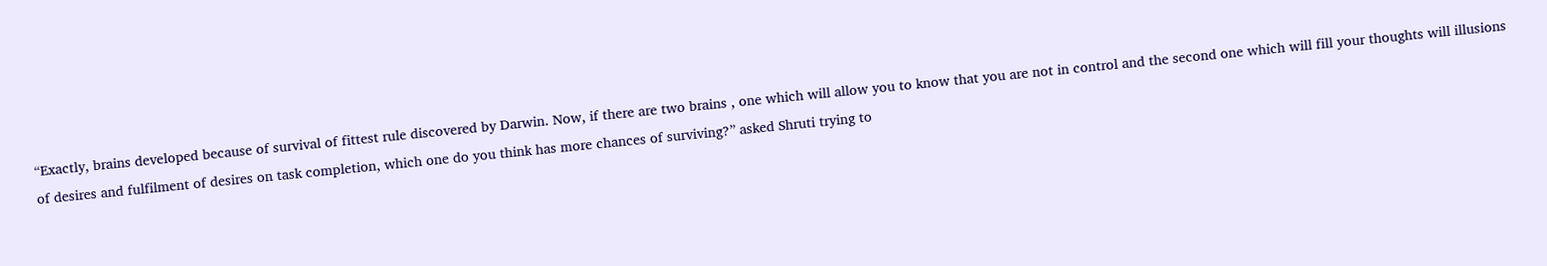“Exactly, brains developed because of survival of fittest rule discovered by Darwin. Now, if there are two brains , one which will allow you to know that you are not in control and the second one which will fill your thoughts will illusions of desires and fulfilment of desires on task completion, which one do you think has more chances of surviving?” asked Shruti trying to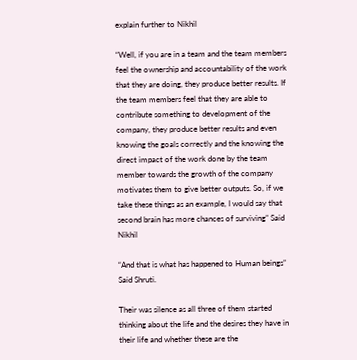explain further to Nikhil

“Well, if you are in a team and the team members feel the ownership and accountability of the work that they are doing, they produce better results. If the team members feel that they are able to contribute something to development of the company, they produce better results and even knowing the goals correctly and the knowing the direct impact of the work done by the team member towards the growth of the company motivates them to give better outputs. So, if we take these things as an example, I would say that second brain has more chances of surviving” Said Nikhil

“And that is what has happened to Human beings” Said Shruti.

Their was silence as all three of them started thinking about the life and the desires they have in their life and whether these are the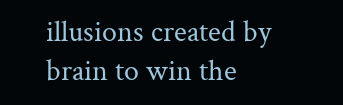illusions created by brain to win the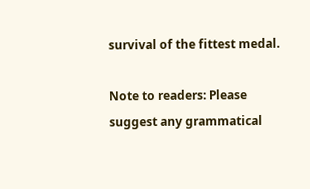survival of the fittest medal.

Note to readers: Please suggest any grammatical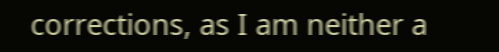corrections, as I am neither a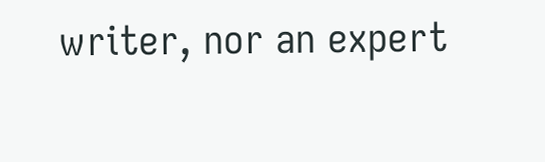writer, nor an expert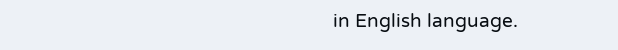in English language.